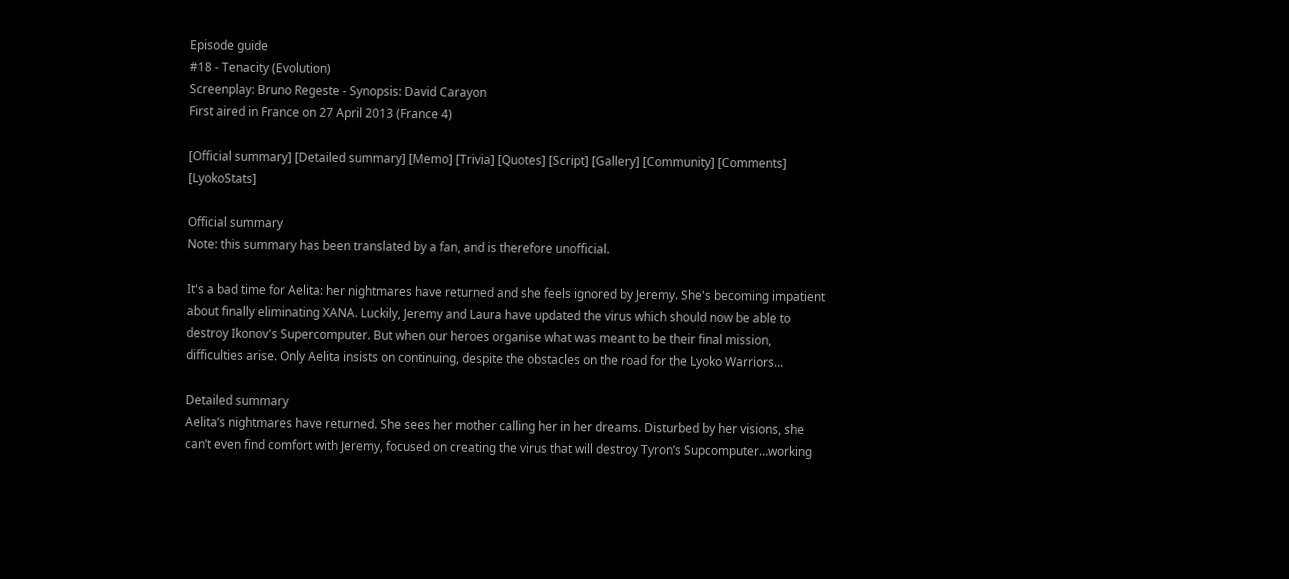Episode guide
#18 - Tenacity (Evolution)
Screenplay: Bruno Regeste - Synopsis: David Carayon
First aired in France on 27 April 2013 (France 4)

[Official summary] [Detailed summary] [Memo] [Trivia] [Quotes] [Script] [Gallery] [Community] [Comments] [LyokoStats]

Official summary
Note: this summary has been translated by a fan, and is therefore unofficial.

It's a bad time for Aelita: her nightmares have returned and she feels ignored by Jeremy. She's becoming impatient about finally eliminating XANA. Luckily, Jeremy and Laura have updated the virus which should now be able to destroy Ikonov's Supercomputer. But when our heroes organise what was meant to be their final mission, difficulties arise. Only Aelita insists on continuing, despite the obstacles on the road for the Lyoko Warriors...

Detailed summary
Aelita’s nightmares have returned. She sees her mother calling her in her dreams. Disturbed by her visions, she can’t even find comfort with Jeremy, focused on creating the virus that will destroy Tyron’s Supcomputer…working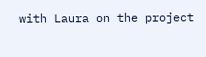with Laura on the project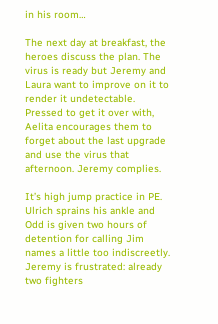in his room…

The next day at breakfast, the heroes discuss the plan. The virus is ready but Jeremy and Laura want to improve on it to render it undetectable. Pressed to get it over with, Aelita encourages them to forget about the last upgrade and use the virus that afternoon. Jeremy complies.

It’s high jump practice in PE. Ulrich sprains his ankle and Odd is given two hours of detention for calling Jim names a little too indiscreetly. Jeremy is frustrated: already two fighters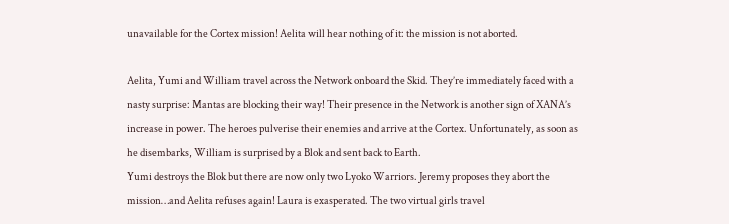unavailable for the Cortex mission! Aelita will hear nothing of it: the mission is not aborted.

Aelita, Yumi and William travel across the Network onboard the Skid. They’re immediately faced with a nasty surprise: Mantas are blocking their way! Their presence in the Network is another sign of XANA’s increase in power. The heroes pulverise their enemies and arrive at the Cortex. Unfortunately, as soon as he disembarks, William is surprised by a Blok and sent back to Earth.
Yumi destroys the Blok but there are now only two Lyoko Warriors. Jeremy proposes they abort the mission…and Aelita refuses again! Laura is exasperated. The two virtual girls travel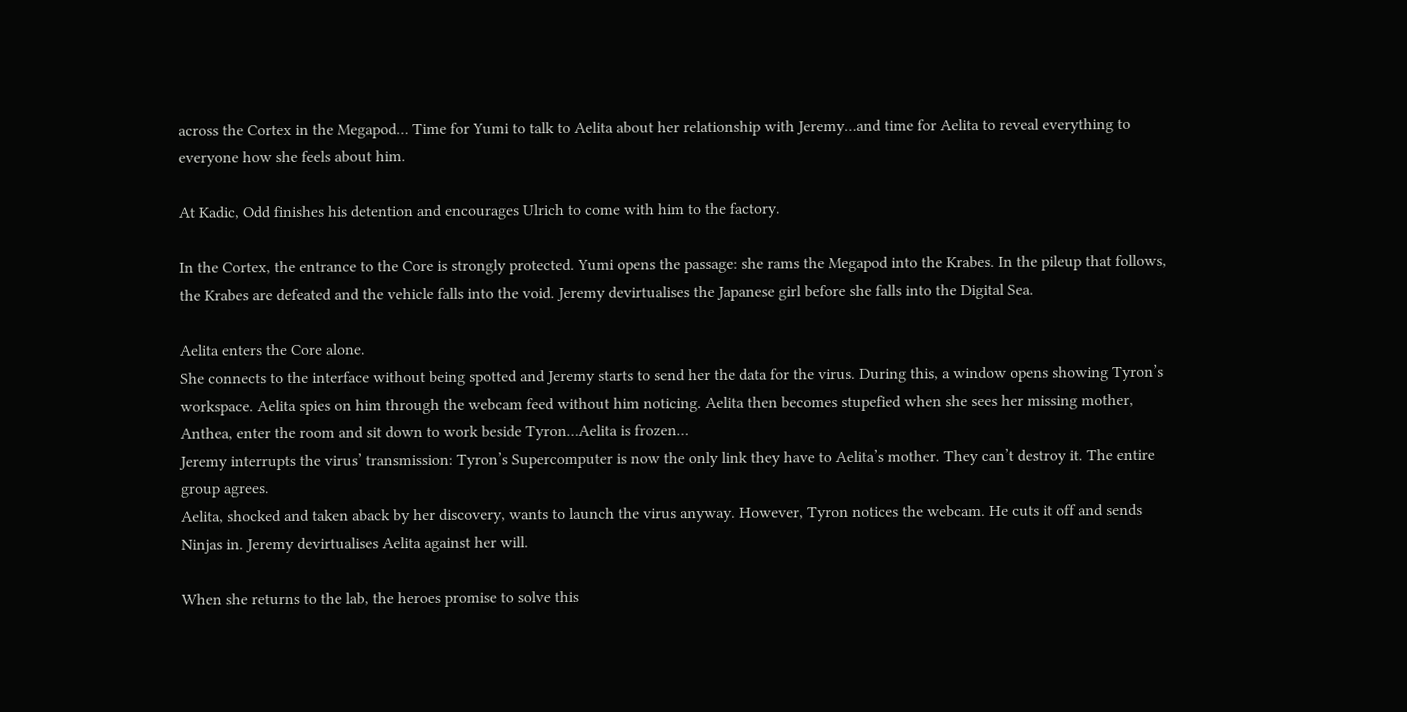across the Cortex in the Megapod… Time for Yumi to talk to Aelita about her relationship with Jeremy…and time for Aelita to reveal everything to everyone how she feels about him.

At Kadic, Odd finishes his detention and encourages Ulrich to come with him to the factory.

In the Cortex, the entrance to the Core is strongly protected. Yumi opens the passage: she rams the Megapod into the Krabes. In the pileup that follows, the Krabes are defeated and the vehicle falls into the void. Jeremy devirtualises the Japanese girl before she falls into the Digital Sea.

Aelita enters the Core alone.
She connects to the interface without being spotted and Jeremy starts to send her the data for the virus. During this, a window opens showing Tyron’s workspace. Aelita spies on him through the webcam feed without him noticing. Aelita then becomes stupefied when she sees her missing mother, Anthea, enter the room and sit down to work beside Tyron…Aelita is frozen…
Jeremy interrupts the virus’ transmission: Tyron’s Supercomputer is now the only link they have to Aelita’s mother. They can’t destroy it. The entire group agrees.
Aelita, shocked and taken aback by her discovery, wants to launch the virus anyway. However, Tyron notices the webcam. He cuts it off and sends Ninjas in. Jeremy devirtualises Aelita against her will.

When she returns to the lab, the heroes promise to solve this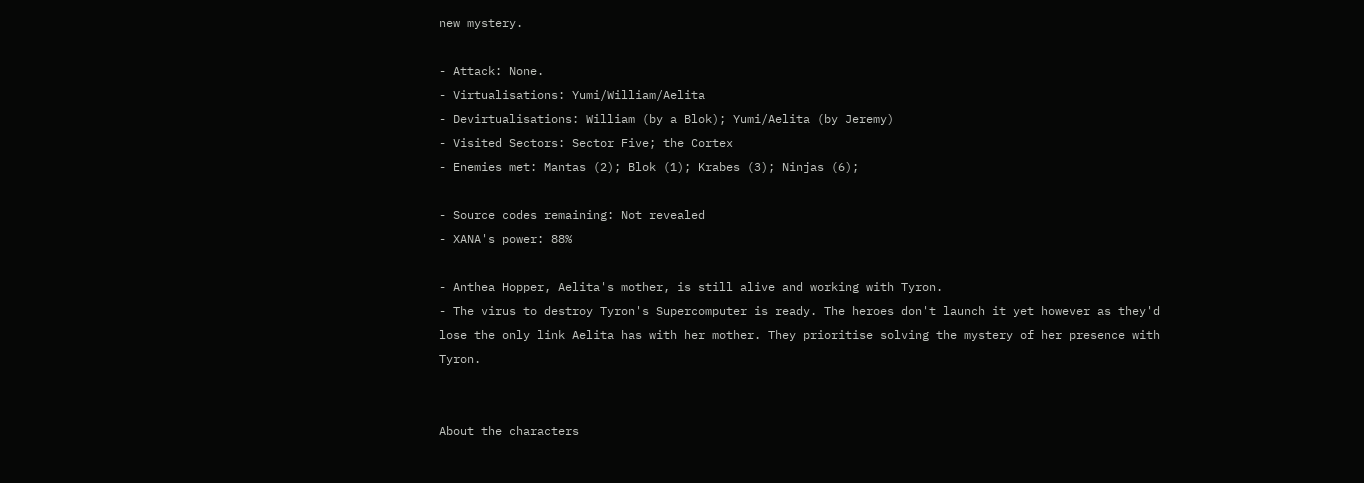new mystery.

- Attack: None.
- Virtualisations: Yumi/William/Aelita
- Devirtualisations: William (by a Blok); Yumi/Aelita (by Jeremy)
- Visited Sectors: Sector Five; the Cortex
- Enemies met: Mantas (2); Blok (1); Krabes (3); Ninjas (6);

- Source codes remaining: Not revealed
- XANA's power: 88%

- Anthea Hopper, Aelita's mother, is still alive and working with Tyron.
- The virus to destroy Tyron's Supercomputer is ready. The heroes don't launch it yet however as they'd lose the only link Aelita has with her mother. They prioritise solving the mystery of her presence with Tyron.


About the characters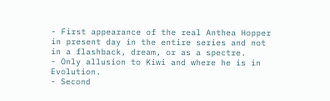- First appearance of the real Anthea Hopper in present day in the entire series and not in a flashback, dream, or as a spectre.
- Only allusion to Kiwi and where he is in Evolution.
- Second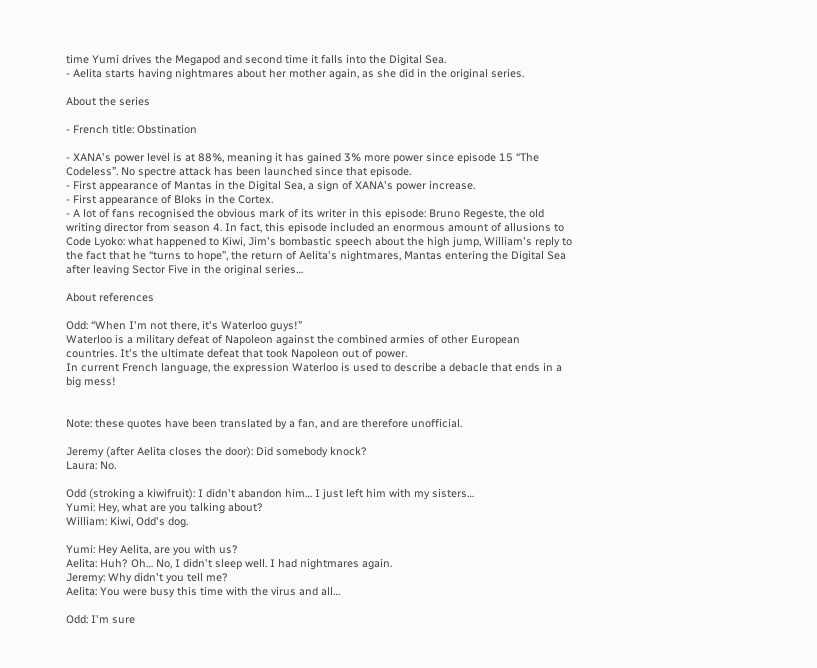time Yumi drives the Megapod and second time it falls into the Digital Sea.
- Aelita starts having nightmares about her mother again, as she did in the original series.

About the series

- French title: Obstination

- XANA's power level is at 88%, meaning it has gained 3% more power since episode 15 “The Codeless”. No spectre attack has been launched since that episode.
- First appearance of Mantas in the Digital Sea, a sign of XANA's power increase.
- First appearance of Bloks in the Cortex.
- A lot of fans recognised the obvious mark of its writer in this episode: Bruno Regeste, the old writing director from season 4. In fact, this episode included an enormous amount of allusions to Code Lyoko: what happened to Kiwi, Jim's bombastic speech about the high jump, William's reply to the fact that he “turns to hope”, the return of Aelita's nightmares, Mantas entering the Digital Sea after leaving Sector Five in the original series…

About references

Odd: “When I'm not there, it's Waterloo guys!”
Waterloo is a military defeat of Napoleon against the combined armies of other European countries. It's the ultimate defeat that took Napoleon out of power.
In current French language, the expression Waterloo is used to describe a debacle that ends in a big mess!


Note: these quotes have been translated by a fan, and are therefore unofficial.

Jeremy (after Aelita closes the door): Did somebody knock?
Laura: No.

Odd (stroking a kiwifruit): I didn't abandon him… I just left him with my sisters…
Yumi: Hey, what are you talking about?
William: Kiwi, Odd's dog.

Yumi: Hey Aelita, are you with us?
Aelita: Huh? Oh… No, I didn't sleep well. I had nightmares again.
Jeremy: Why didn't you tell me?
Aelita: You were busy this time with the virus and all…

Odd: I'm sure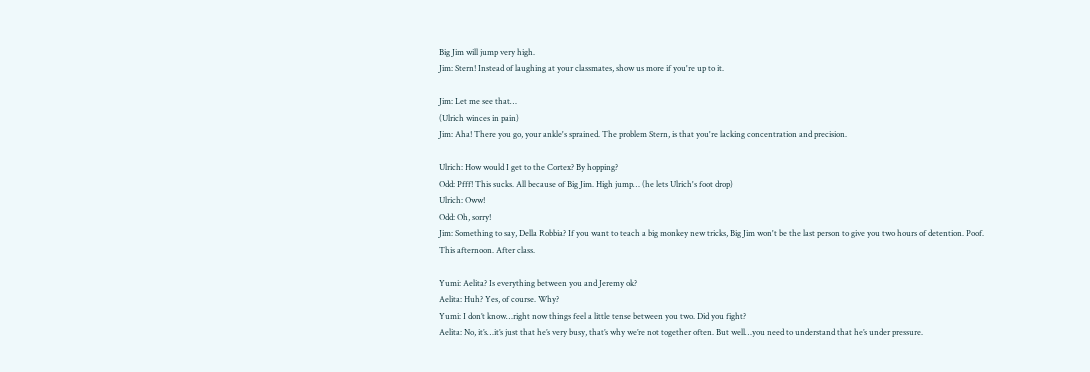Big Jim will jump very high.
Jim: Stern! Instead of laughing at your classmates, show us more if you're up to it.

Jim: Let me see that…
(Ulrich winces in pain)
Jim: Aha! There you go, your ankle's sprained. The problem Stern, is that you're lacking concentration and precision.

Ulrich: How would I get to the Cortex? By hopping?
Odd: Pfff! This sucks. All because of Big Jim. High jump… (he lets Ulrich's foot drop)
Ulrich: Oww!
Odd: Oh, sorry!
Jim: Something to say, Della Robbia? If you want to teach a big monkey new tricks, Big Jim won't be the last person to give you two hours of detention. Poof. This afternoon. After class.

Yumi: Aelita? Is everything between you and Jeremy ok?
Aelita: Huh? Yes, of course. Why?
Yumi: I don’t know…right now things feel a little tense between you two. Did you fight?
Aelita: No, it’s…it’s just that he’s very busy, that’s why we’re not together often. But well…you need to understand that he’s under pressure.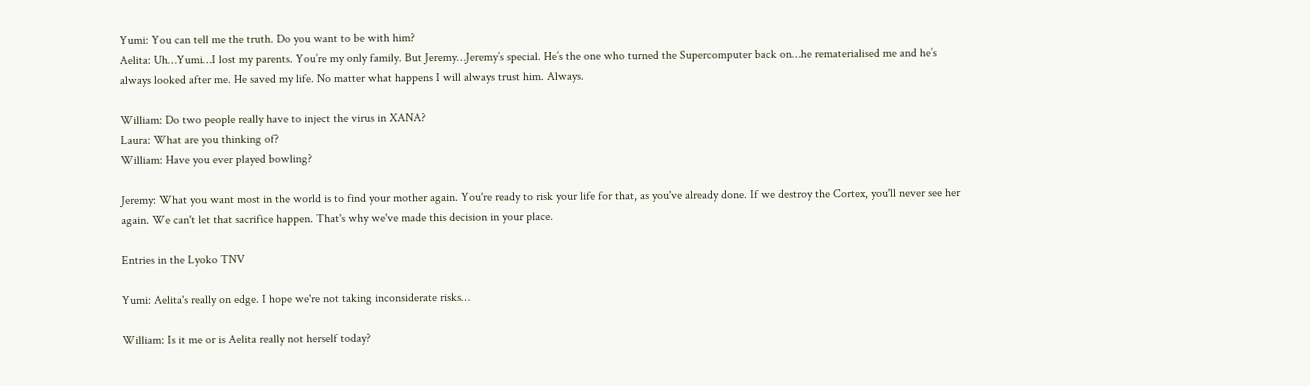Yumi: You can tell me the truth. Do you want to be with him?
Aelita: Uh…Yumi…I lost my parents. You’re my only family. But Jeremy…Jeremy’s special. He’s the one who turned the Supercomputer back on…he rematerialised me and he’s always looked after me. He saved my life. No matter what happens I will always trust him. Always.

William: Do two people really have to inject the virus in XANA?
Laura: What are you thinking of?
William: Have you ever played bowling?

Jeremy: What you want most in the world is to find your mother again. You're ready to risk your life for that, as you've already done. If we destroy the Cortex, you'll never see her again. We can't let that sacrifice happen. That's why we've made this decision in your place.

Entries in the Lyoko TNV

Yumi: Aelita's really on edge. I hope we're not taking inconsiderate risks…

William: Is it me or is Aelita really not herself today?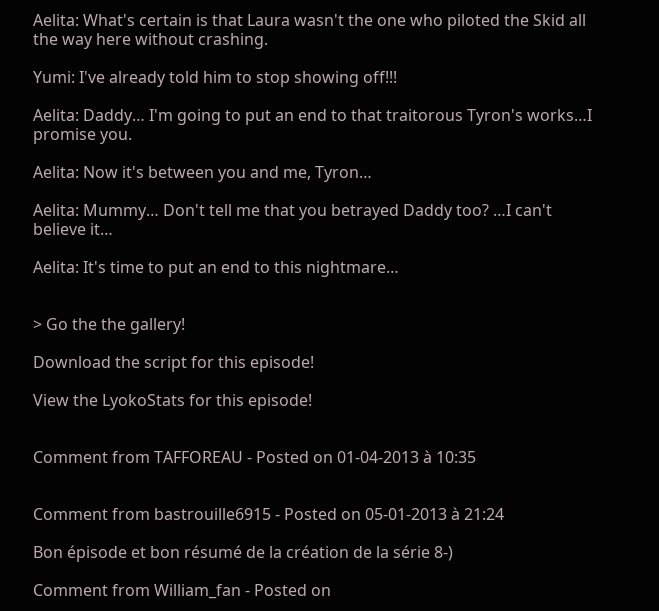Aelita: What's certain is that Laura wasn't the one who piloted the Skid all the way here without crashing.

Yumi: I've already told him to stop showing off!!!

Aelita: Daddy… I'm going to put an end to that traitorous Tyron's works…I promise you.

Aelita: Now it's between you and me, Tyron…

Aelita: Mummy… Don't tell me that you betrayed Daddy too? …I can't believe it…

Aelita: It's time to put an end to this nightmare…


> Go the the gallery!

Download the script for this episode!

View the LyokoStats for this episode!


Comment from TAFFOREAU - Posted on 01-04-2013 à 10:35


Comment from bastrouille6915 - Posted on 05-01-2013 à 21:24

Bon épisode et bon résumé de la création de la série 8-)

Comment from William_fan - Posted on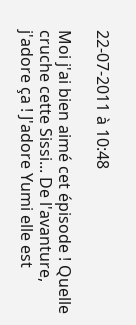22-07-2011 à 10:48

Moi j'ai bien aimé cet épisode ! Quelle cruche cette Sissi... De l'avanture, j'adore ça ! J'adore Yumi elle est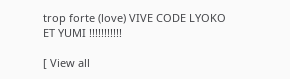trop forte (love) VIVE CODE LYOKO ET YUMI !!!!!!!!!!!

[ View all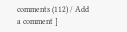comments (112) / Add a comment ]